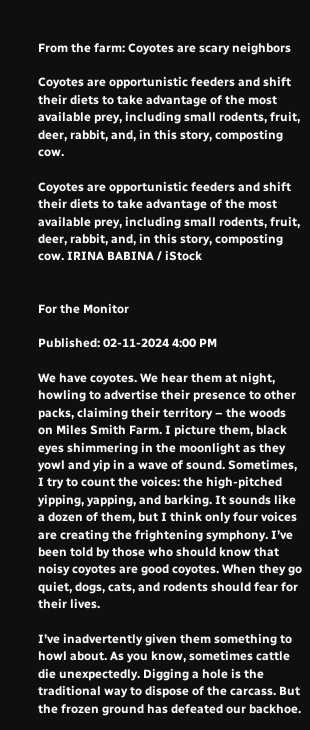From the farm: Coyotes are scary neighbors

Coyotes are opportunistic feeders and shift their diets to take advantage of the most available prey, including small rodents, fruit, deer, rabbit, and, in this story, composting cow.

Coyotes are opportunistic feeders and shift their diets to take advantage of the most available prey, including small rodents, fruit, deer, rabbit, and, in this story, composting cow. IRINA BABINA / iStock


For the Monitor

Published: 02-11-2024 4:00 PM

We have coyotes. We hear them at night, howling to advertise their presence to other packs, claiming their territory – the woods on Miles Smith Farm. I picture them, black eyes shimmering in the moonlight as they yowl and yip in a wave of sound. Sometimes, I try to count the voices: the high-pitched yipping, yapping, and barking. It sounds like a dozen of them, but I think only four voices are creating the frightening symphony. I’ve been told by those who should know that noisy coyotes are good coyotes. When they go quiet, dogs, cats, and rodents should fear for their lives.

I’ve inadvertently given them something to howl about. As you know, sometimes cattle die unexpectedly. Digging a hole is the traditional way to dispose of the carcass. But the frozen ground has defeated our backhoe.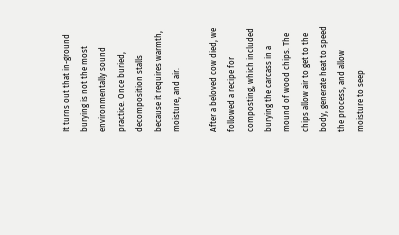It turns out that in-ground burying is not the most environmentally sound practice. Once buried, decomposition stalls because it requires warmth, moisture, and air.

After a beloved cow died, we followed a recipe for composting, which included burying the carcass in a mound of wood chips. The chips allow air to get to the body, generate heat to speed the process, and allow moisture to seep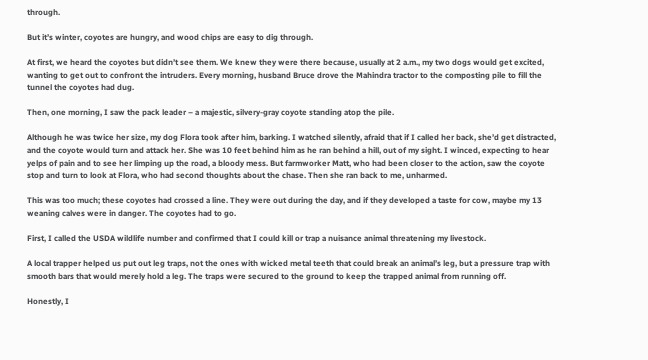through.

But it’s winter, coyotes are hungry, and wood chips are easy to dig through.

At first, we heard the coyotes but didn’t see them. We knew they were there because, usually at 2 a.m., my two dogs would get excited, wanting to get out to confront the intruders. Every morning, husband Bruce drove the Mahindra tractor to the composting pile to fill the tunnel the coyotes had dug.

Then, one morning, I saw the pack leader – a majestic, silvery-gray coyote standing atop the pile.

Although he was twice her size, my dog Flora took after him, barking. I watched silently, afraid that if I called her back, she’d get distracted, and the coyote would turn and attack her. She was 10 feet behind him as he ran behind a hill, out of my sight. I winced, expecting to hear yelps of pain and to see her limping up the road, a bloody mess. But farmworker Matt, who had been closer to the action, saw the coyote stop and turn to look at Flora, who had second thoughts about the chase. Then she ran back to me, unharmed.

This was too much; these coyotes had crossed a line. They were out during the day, and if they developed a taste for cow, maybe my 13 weaning calves were in danger. The coyotes had to go.

First, I called the USDA wildlife number and confirmed that I could kill or trap a nuisance animal threatening my livestock.

A local trapper helped us put out leg traps, not the ones with wicked metal teeth that could break an animal’s leg, but a pressure trap with smooth bars that would merely hold a leg. The traps were secured to the ground to keep the trapped animal from running off.

Honestly, I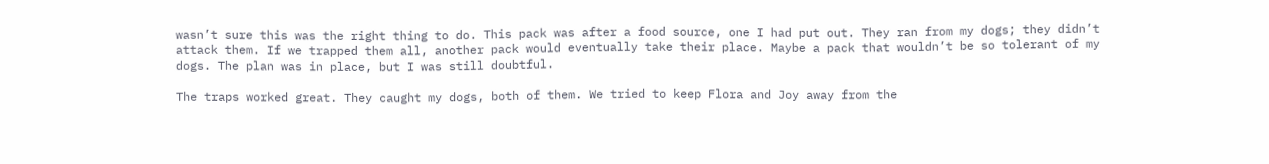wasn’t sure this was the right thing to do. This pack was after a food source, one I had put out. They ran from my dogs; they didn’t attack them. If we trapped them all, another pack would eventually take their place. Maybe a pack that wouldn’t be so tolerant of my dogs. The plan was in place, but I was still doubtful.

The traps worked great. They caught my dogs, both of them. We tried to keep Flora and Joy away from the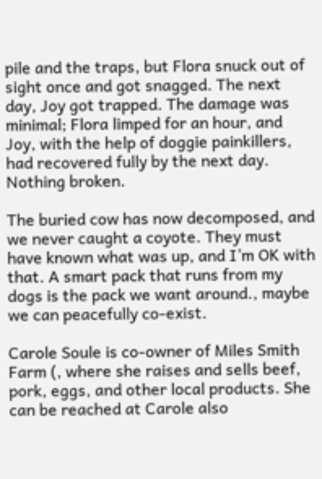pile and the traps, but Flora snuck out of sight once and got snagged. The next day, Joy got trapped. The damage was minimal; Flora limped for an hour, and Joy, with the help of doggie painkillers, had recovered fully by the next day. Nothing broken.

The buried cow has now decomposed, and we never caught a coyote. They must have known what was up, and I’m OK with that. A smart pack that runs from my dogs is the pack we want around., maybe we can peacefully co-exist.

Carole Soule is co-owner of Miles Smith Farm (, where she raises and sells beef, pork, eggs, and other local products. She can be reached at Carole also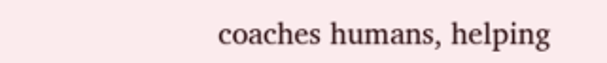coaches humans, helping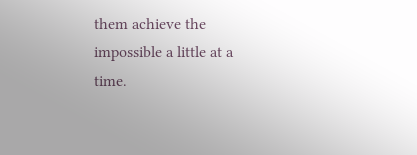them achieve the impossible a little at a time.